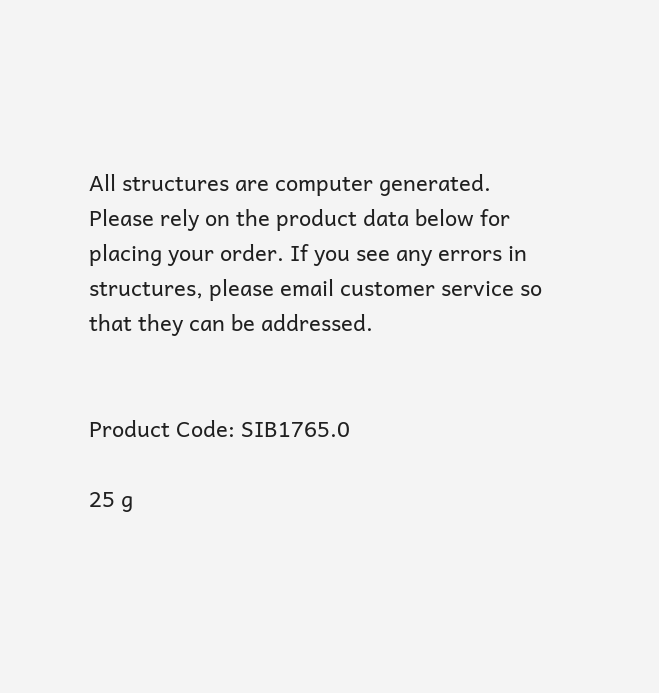All structures are computer generated. Please rely on the product data below for placing your order. If you see any errors in structures, please email customer service so that they can be addressed.


Product Code: SIB1765.0

25 g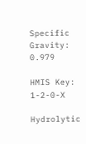Specific Gravity: 0.979

HMIS Key: 1-2-0-X

Hydrolytic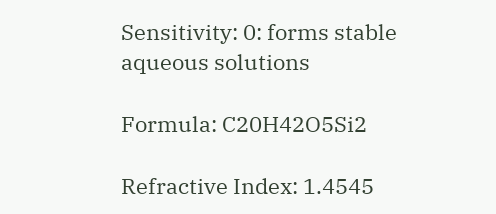Sensitivity: 0: forms stable aqueous solutions

Formula: C20H42O5Si2

Refractive Index: 1.4545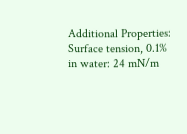Additional Properties: Surface tension, 0.1% in water: 24 mN/m